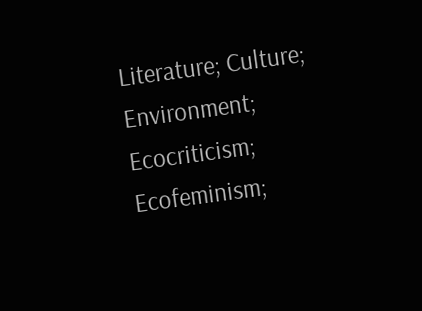Literature; Culture; Environment; Ecocriticism; Ecofeminism;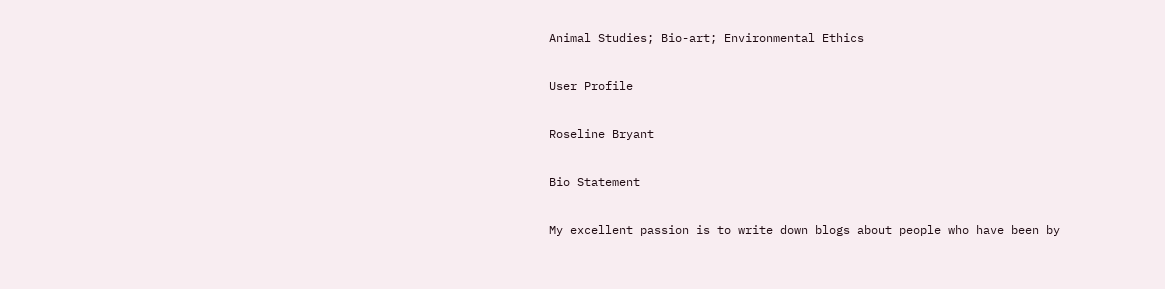Animal Studies; Bio-art; Environmental Ethics

User Profile

Roseline Bryant

Bio Statement

My excellent passion is to write down blogs about people who have been by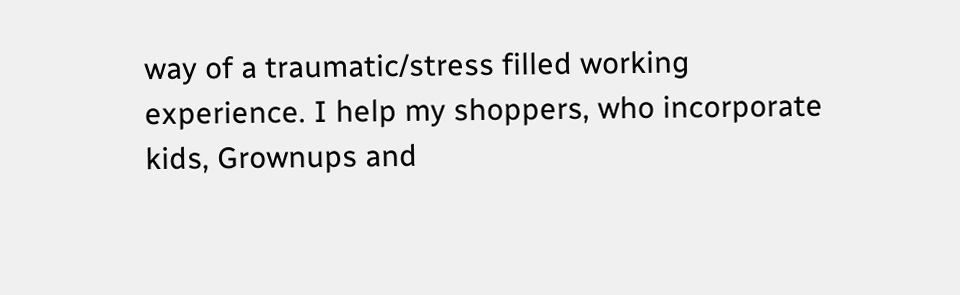way of a traumatic/stress filled working experience. I help my shoppers, who incorporate kids, Grownups and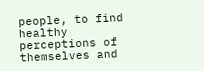people, to find healthy perceptions of themselves and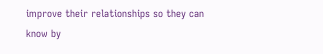improve their relationships so they can know by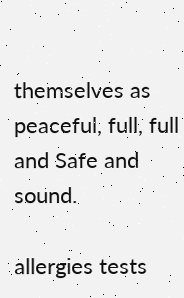themselves as peaceful, full, full and Safe and sound.

allergies tests